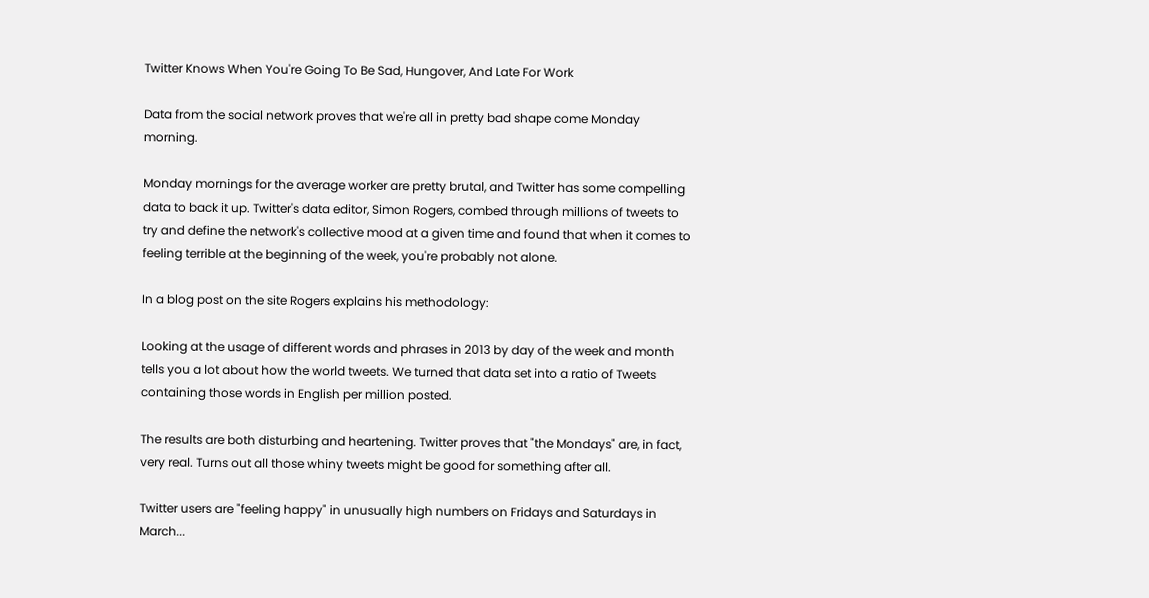Twitter Knows When You're Going To Be Sad, Hungover, And Late For Work

Data from the social network proves that we're all in pretty bad shape come Monday morning.

Monday mornings for the average worker are pretty brutal, and Twitter has some compelling data to back it up. Twitter's data editor, Simon Rogers, combed through millions of tweets to try and define the network's collective mood at a given time and found that when it comes to feeling terrible at the beginning of the week, you're probably not alone.

In a blog post on the site Rogers explains his methodology:

Looking at the usage of different words and phrases in 2013 by day of the week and month tells you a lot about how the world tweets. We turned that data set into a ratio of Tweets containing those words in English per million posted.

The results are both disturbing and heartening. Twitter proves that "the Mondays" are, in fact, very real. Turns out all those whiny tweets might be good for something after all.

Twitter users are "feeling happy" in unusually high numbers on Fridays and Saturdays in March...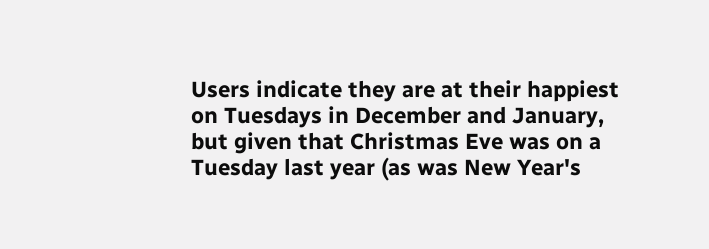Users indicate they are at their happiest on Tuesdays in December and January, but given that Christmas Eve was on a Tuesday last year (as was New Year's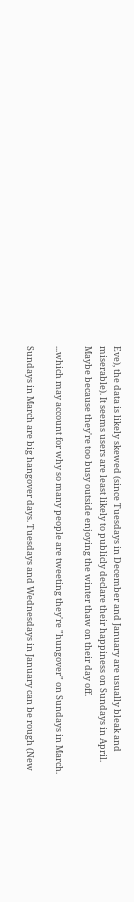Eve), the data is likely skewed (since Tuesdays in December and January are usually bleak and miserable). It seems users are least likely to publicly declare their happiness on Sundays in April. Maybe because they're too busy outside enjoying the winter thaw on their day off.

...which may account for why so many people are tweeting they're "hungover" on Sundays in March.

Sundays in March are big hangover days. Tuesdays and Wednesdays in January can be rough (New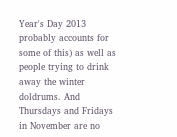Year's Day 2013 probably accounts for some of this) as well as people trying to drink away the winter doldrums. And Thursdays and Fridays in November are no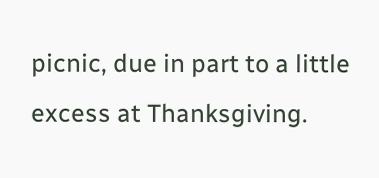picnic, due in part to a little excess at Thanksgiving.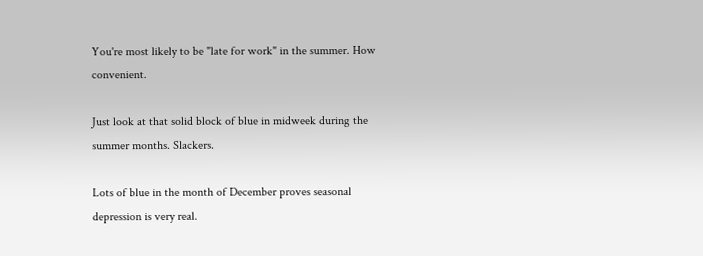You're most likely to be "late for work" in the summer. How convenient.

Just look at that solid block of blue in midweek during the summer months. Slackers.

Lots of blue in the month of December proves seasonal depression is very real.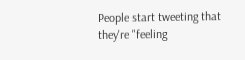People start tweeting that they're "feeling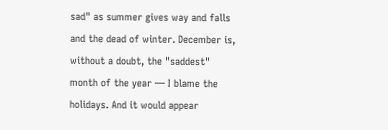sad" as summer gives way and falls and the dead of winter. December is, without a doubt, the "saddest" month of the year — I blame the holidays. And it would appear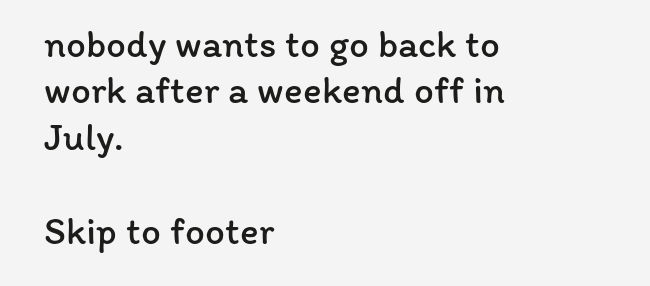nobody wants to go back to work after a weekend off in July.

Skip to footer